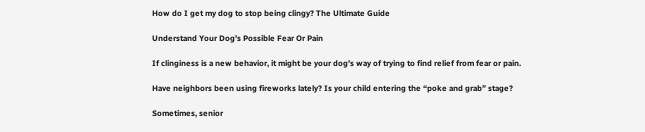How do I get my dog to stop being clingy? The Ultimate Guide

Understand Your Dog’s Possible Fear Or Pain

If clinginess is a new behavior, it might be your dog’s way of trying to find relief from fear or pain.

Have neighbors been using fireworks lately? Is your child entering the “poke and grab” stage?

Sometimes, senior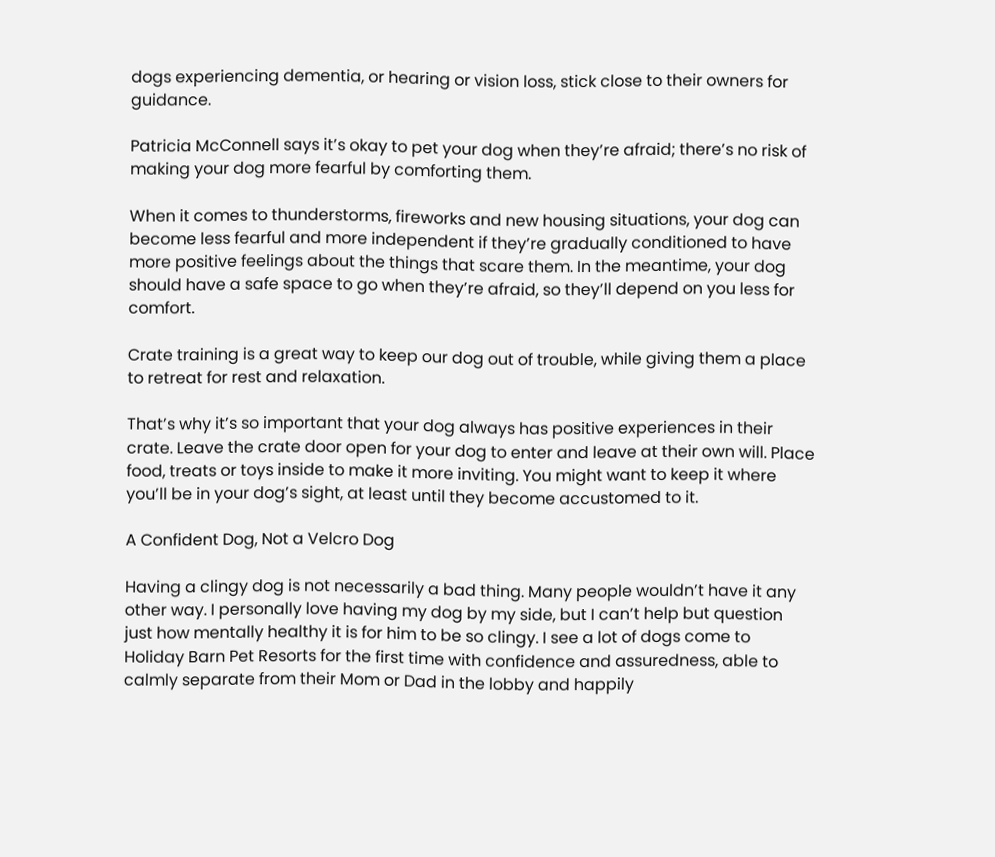dogs experiencing dementia, or hearing or vision loss, stick close to their owners for guidance.

Patricia McConnell says it’s okay to pet your dog when they’re afraid; there’s no risk of making your dog more fearful by comforting them.

When it comes to thunderstorms, fireworks and new housing situations, your dog can become less fearful and more independent if they’re gradually conditioned to have more positive feelings about the things that scare them. In the meantime, your dog should have a safe space to go when they’re afraid, so they’ll depend on you less for comfort.

Crate training is a great way to keep our dog out of trouble, while giving them a place to retreat for rest and relaxation.

That’s why it’s so important that your dog always has positive experiences in their crate. Leave the crate door open for your dog to enter and leave at their own will. Place food, treats or toys inside to make it more inviting. You might want to keep it where you’ll be in your dog’s sight, at least until they become accustomed to it.

A Confident Dog, Not a Velcro Dog

Having a clingy dog is not necessarily a bad thing. Many people wouldn’t have it any other way. I personally love having my dog by my side, but I can’t help but question just how mentally healthy it is for him to be so clingy. I see a lot of dogs come to Holiday Barn Pet Resorts for the first time with confidence and assuredness, able to calmly separate from their Mom or Dad in the lobby and happily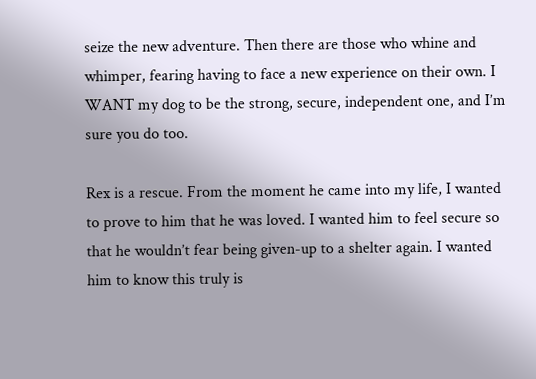seize the new adventure. Then there are those who whine and whimper, fearing having to face a new experience on their own. I WANT my dog to be the strong, secure, independent one, and I’m sure you do too.

Rex is a rescue. From the moment he came into my life, I wanted to prove to him that he was loved. I wanted him to feel secure so that he wouldn’t fear being given-up to a shelter again. I wanted him to know this truly is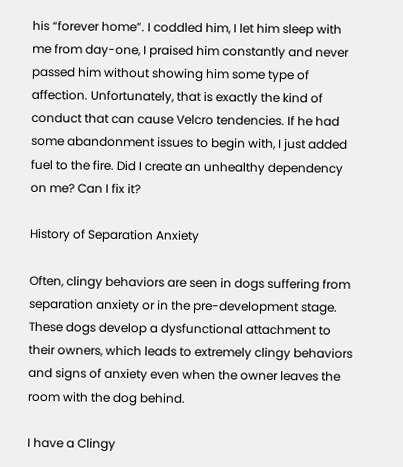his “forever home”. I coddled him, I let him sleep with me from day-one, I praised him constantly and never passed him without showing him some type of affection. Unfortunately, that is exactly the kind of conduct that can cause Velcro tendencies. If he had some abandonment issues to begin with, I just added fuel to the fire. Did I create an unhealthy dependency on me? Can I fix it?

History of Separation Anxiety

Often, clingy behaviors are seen in dogs suffering from separation anxiety or in the pre-development stage. These dogs develop a dysfunctional attachment to their owners, which leads to extremely clingy behaviors and signs of anxiety even when the owner leaves the room with the dog behind.

I have a Clingy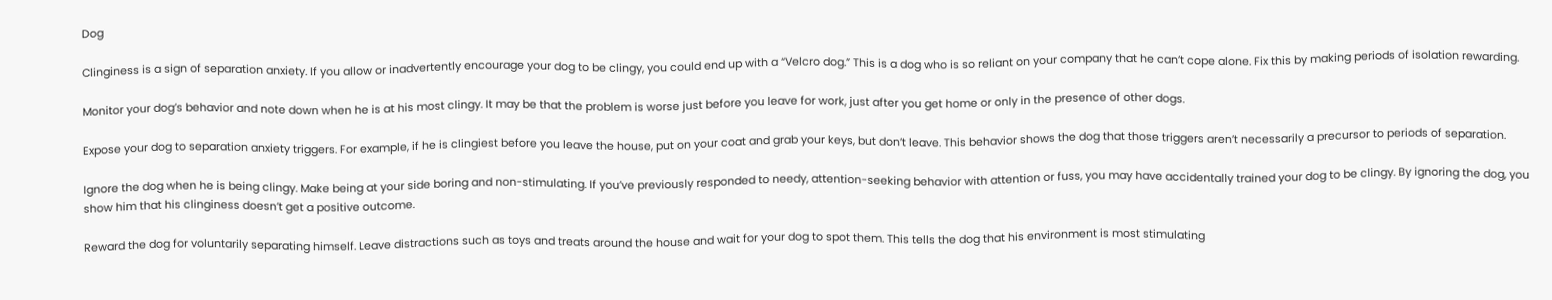Dog

Clinginess is a sign of separation anxiety. If you allow or inadvertently encourage your dog to be clingy, you could end up with a “Velcro dog.” This is a dog who is so reliant on your company that he can’t cope alone. Fix this by making periods of isolation rewarding.

Monitor your dog’s behavior and note down when he is at his most clingy. It may be that the problem is worse just before you leave for work, just after you get home or only in the presence of other dogs.

Expose your dog to separation anxiety triggers. For example, if he is clingiest before you leave the house, put on your coat and grab your keys, but don’t leave. This behavior shows the dog that those triggers aren’t necessarily a precursor to periods of separation.

Ignore the dog when he is being clingy. Make being at your side boring and non-stimulating. If you’ve previously responded to needy, attention-seeking behavior with attention or fuss, you may have accidentally trained your dog to be clingy. By ignoring the dog, you show him that his clinginess doesn’t get a positive outcome.

Reward the dog for voluntarily separating himself. Leave distractions such as toys and treats around the house and wait for your dog to spot them. This tells the dog that his environment is most stimulating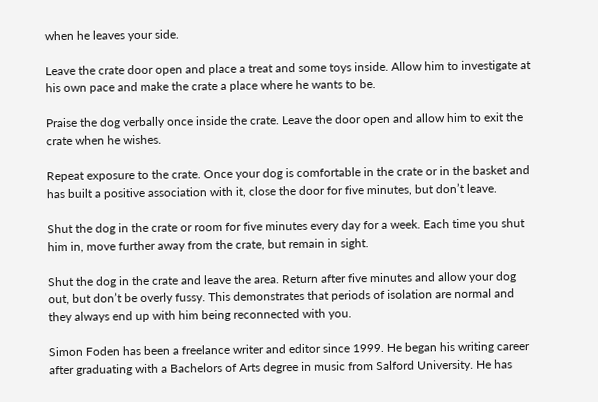when he leaves your side.

Leave the crate door open and place a treat and some toys inside. Allow him to investigate at his own pace and make the crate a place where he wants to be.

Praise the dog verbally once inside the crate. Leave the door open and allow him to exit the crate when he wishes.

Repeat exposure to the crate. Once your dog is comfortable in the crate or in the basket and has built a positive association with it, close the door for five minutes, but don’t leave.

Shut the dog in the crate or room for five minutes every day for a week. Each time you shut him in, move further away from the crate, but remain in sight.

Shut the dog in the crate and leave the area. Return after five minutes and allow your dog out, but don’t be overly fussy. This demonstrates that periods of isolation are normal and they always end up with him being reconnected with you.

Simon Foden has been a freelance writer and editor since 1999. He began his writing career after graduating with a Bachelors of Arts degree in music from Salford University. He has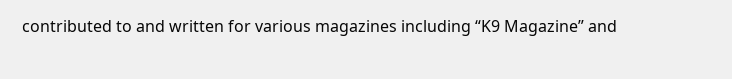contributed to and written for various magazines including “K9 Magazine” and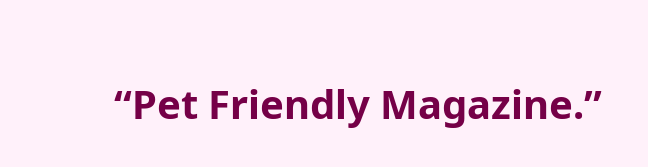“Pet Friendly Magazine.”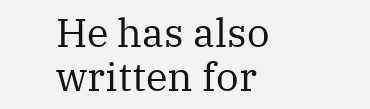He has also written for